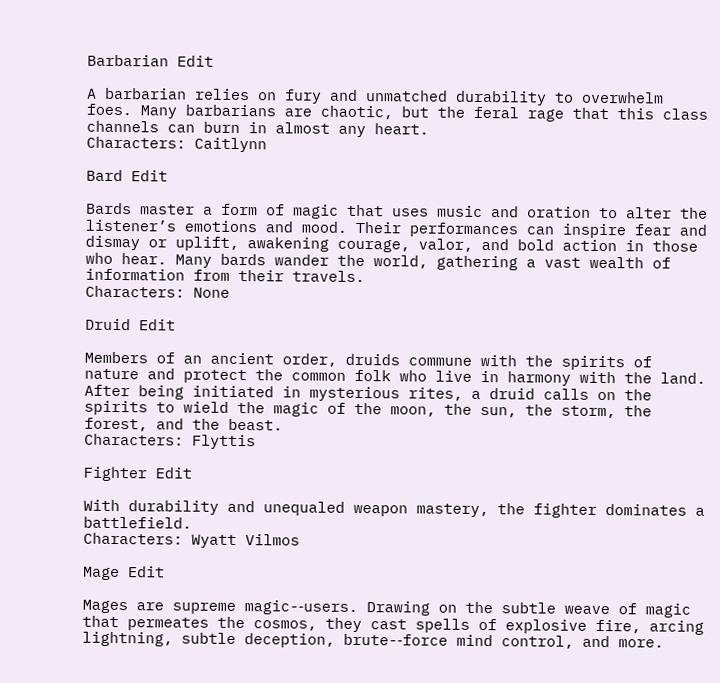Barbarian Edit

A barbarian relies on fury and unmatched durability to overwhelm foes. Many barbarians are chaotic, but the feral rage that this class channels can burn in almost any heart.
Characters: Caitlynn

Bard Edit

Bards master a form of magic that uses music and oration to alter the listener’s emotions and mood. Their performances can inspire fear and dismay or uplift, awakening courage, valor, and bold action in those who hear. Many bards wander the world, gathering a vast wealth of information from their travels.
Characters: None

Druid Edit

Members of an ancient order, druids commune with the spirits of nature and protect the common folk who live in harmony with the land. After being initiated in mysterious rites, a druid calls on the spirits to wield the magic of the moon, the sun, the storm, the forest, and the beast.
Characters: Flyttis

Fighter Edit

With durability and unequaled weapon mastery, the fighter dominates a battlefield.
Characters: Wyatt Vilmos

Mage Edit

Mages are supreme magic-‐users. Drawing on the subtle weave of magic that permeates the cosmos, they cast spells of explosive fire, arcing lightning, subtle deception, brute-‐force mind control, and more.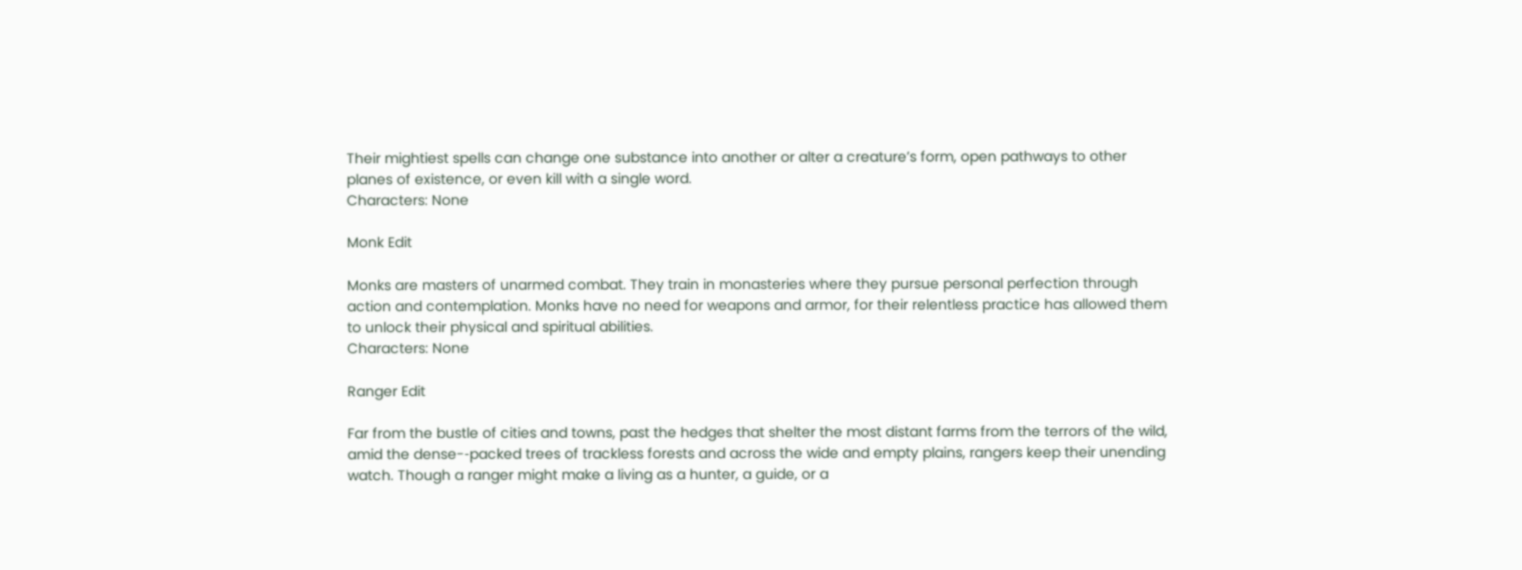Their mightiest spells can change one substance into another or alter a creature’s form, open pathways to other planes of existence, or even kill with a single word.
Characters: None

Monk Edit

Monks are masters of unarmed combat. They train in monasteries where they pursue personal perfection through action and contemplation. Monks have no need for weapons and armor, for their relentless practice has allowed them to unlock their physical and spiritual abilities.
Characters: None

Ranger Edit

Far from the bustle of cities and towns, past the hedges that shelter the most distant farms from the terrors of the wild, amid the dense-‐packed trees of trackless forests and across the wide and empty plains, rangers keep their unending watch. Though a ranger might make a living as a hunter, a guide, or a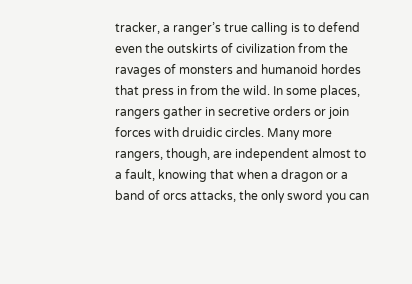tracker, a ranger’s true calling is to defend even the outskirts of civilization from the ravages of monsters and humanoid hordes that press in from the wild. In some places, rangers gather in secretive orders or join forces with druidic circles. Many more rangers, though, are independent almost to a fault, knowing that when a dragon or a band of orcs attacks, the only sword you can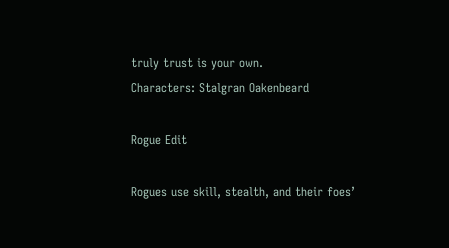truly trust is your own.
Characters: Stalgran Oakenbeard

Rogue Edit

Rogues use skill, stealth, and their foes’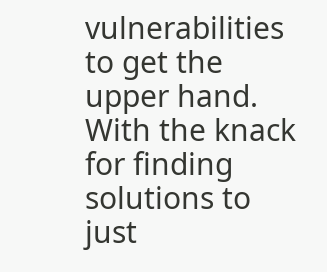vulnerabilities to get the upper hand. With the knack for finding solutions to just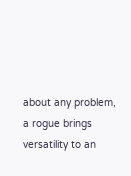about any problem, a rogue brings versatility to an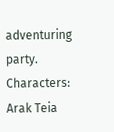adventuring party.
Characters: Arak Teia